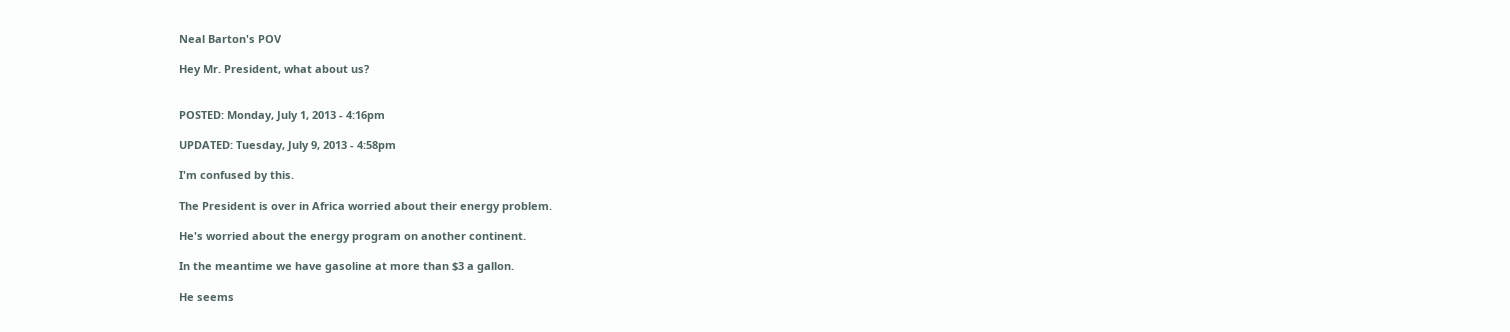Neal Barton's POV

Hey Mr. President, what about us?


POSTED: Monday, July 1, 2013 - 4:16pm

UPDATED: Tuesday, July 9, 2013 - 4:58pm

I'm confused by this.

The President is over in Africa worried about their energy problem.

He's worried about the energy program on another continent.

In the meantime we have gasoline at more than $3 a gallon.

He seems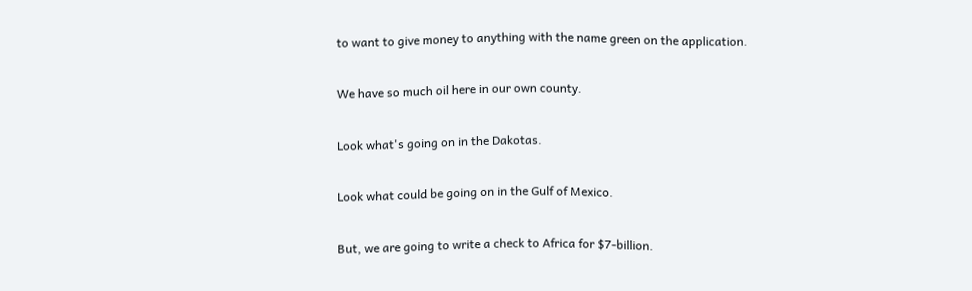to want to give money to anything with the name green on the application.

We have so much oil here in our own county.

Look what's going on in the Dakotas.

Look what could be going on in the Gulf of Mexico.

But, we are going to write a check to Africa for $7-billion.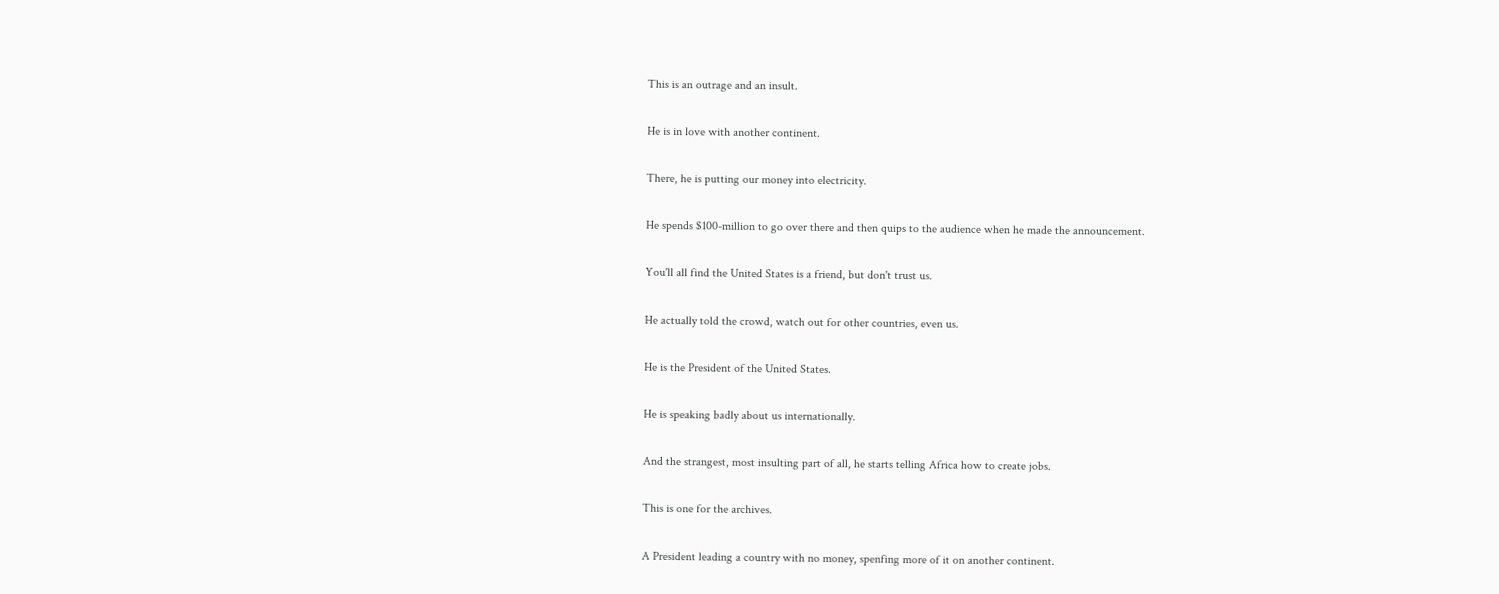This is an outrage and an insult.

He is in love with another continent.

There, he is putting our money into electricity.

He spends $100-million to go over there and then quips to the audience when he made the announcement.

You'll all find the United States is a friend, but don't trust us.

He actually told the crowd, watch out for other countries, even us.

He is the President of the United States.

He is speaking badly about us internationally.

And the strangest, most insulting part of all, he starts telling Africa how to create jobs.

This is one for the archives.

A President leading a country with no money, spenfing more of it on another continent.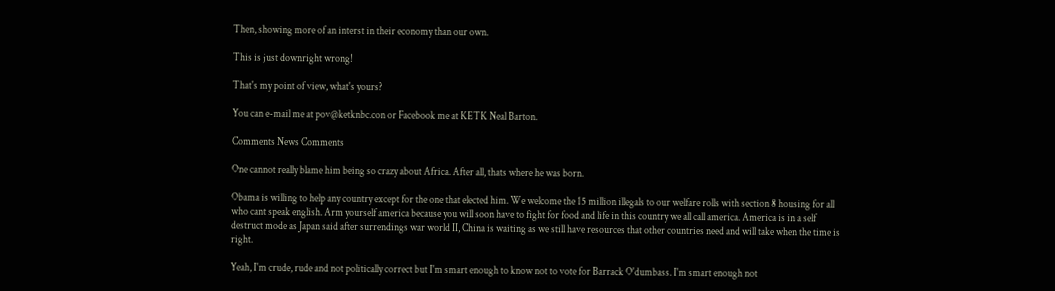Then, showing more of an interst in their economy than our own.

This is just downright wrong!

That's my point of view, what's yours?

You can e-mail me at pov@ketknbc.con or Facebook me at KETK Neal Barton.

Comments News Comments

One cannot really blame him being so crazy about Africa. After all, thats where he was born.

Obama is willing to help any country except for the one that elected him. We welcome the 15 million illegals to our welfare rolls with section 8 housing for all who cant speak english. Arm yourself america because you will soon have to fight for food and life in this country we all call america. America is in a self destruct mode as Japan said after surrendings war world II, China is waiting as we still have resources that other countries need and will take when the time is right.

Yeah, I'm crude, rude and not politically correct but I'm smart enough to know not to vote for Barrack O'dumbass. I'm smart enough not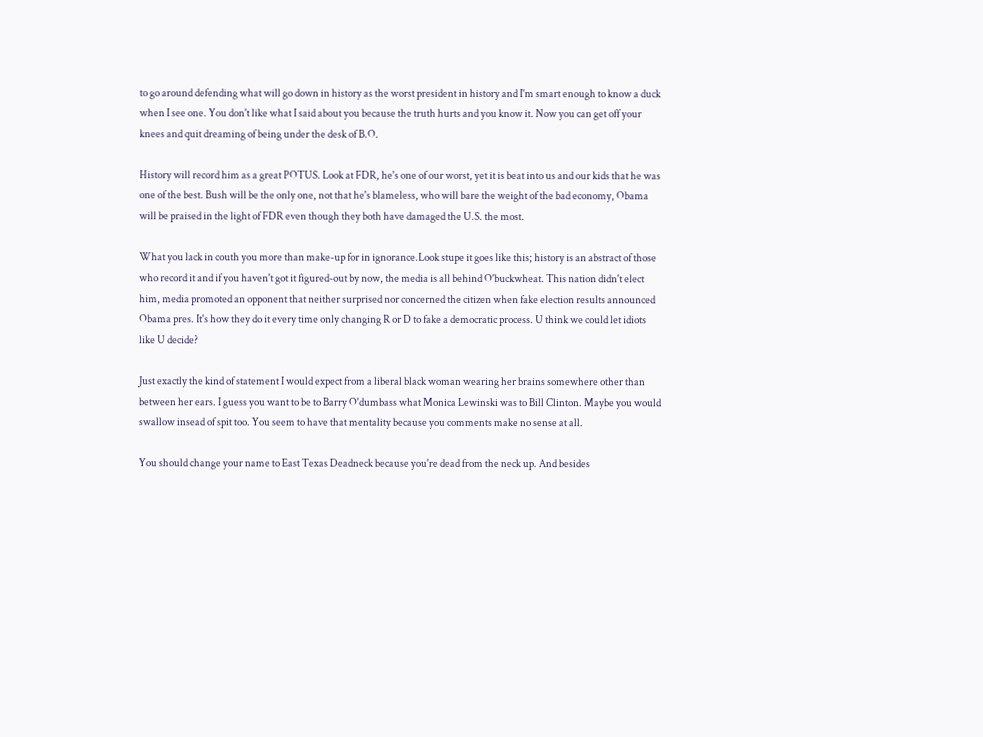to go around defending what will go down in history as the worst president in history and I'm smart enough to know a duck when I see one. You don't like what I said about you because the truth hurts and you know it. Now you can get off your knees and quit dreaming of being under the desk of B.O.

History will record him as a great POTUS. Look at FDR, he's one of our worst, yet it is beat into us and our kids that he was one of the best. Bush will be the only one, not that he's blameless, who will bare the weight of the bad economy, Obama will be praised in the light of FDR even though they both have damaged the U.S. the most.

What you lack in couth you more than make-up for in ignorance.Look stupe it goes like this; history is an abstract of those who record it and if you haven't got it figured-out by now, the media is all behind O'buckwheat. This nation didn't elect him, media promoted an opponent that neither surprised nor concerned the citizen when fake election results announced Obama pres. It's how they do it every time only changing R or D to fake a democratic process. U think we could let idiots like U decide?

Just exactly the kind of statement I would expect from a liberal black woman wearing her brains somewhere other than between her ears. I guess you want to be to Barry O'dumbass what Monica Lewinski was to Bill Clinton. Maybe you would swallow insead of spit too. You seem to have that mentality because you comments make no sense at all.

You should change your name to East Texas Deadneck because you're dead from the neck up. And besides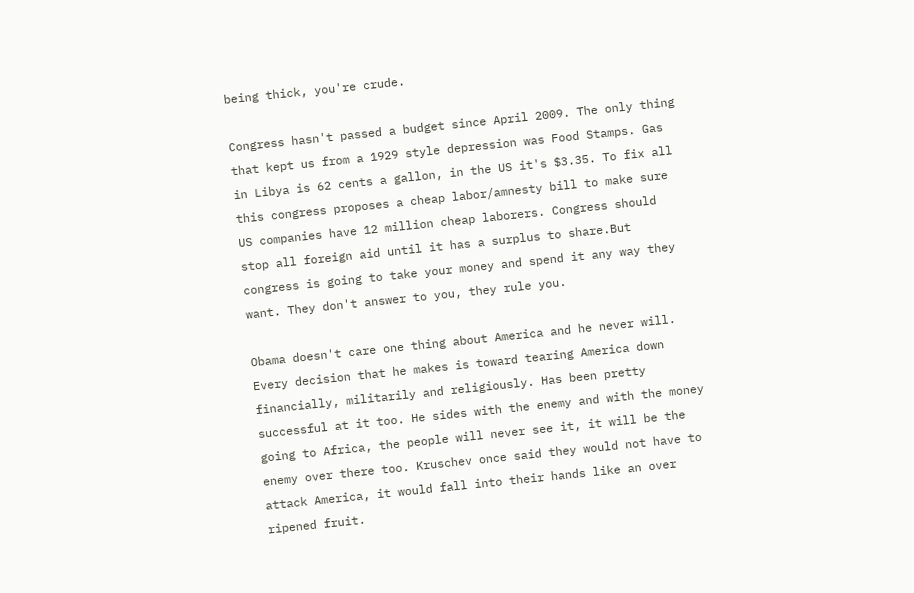being thick, you're crude.

Congress hasn't passed a budget since April 2009. The only thing that kept us from a 1929 style depression was Food Stamps. Gas in Libya is 62 cents a gallon, in the US it's $3.35. To fix all this congress proposes a cheap labor/amnesty bill to make sure US companies have 12 million cheap laborers. Congress should stop all foreign aid until it has a surplus to share.But congress is going to take your money and spend it any way they want. They don't answer to you, they rule you.

Obama doesn't care one thing about America and he never will. Every decision that he makes is toward tearing America down financially, militarily and religiously. Has been pretty successful at it too. He sides with the enemy and with the money going to Africa, the people will never see it, it will be the enemy over there too. Kruschev once said they would not have to attack America, it would fall into their hands like an over ripened fruit.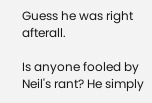Guess he was right afterall.

Is anyone fooled by Neil's rant? He simply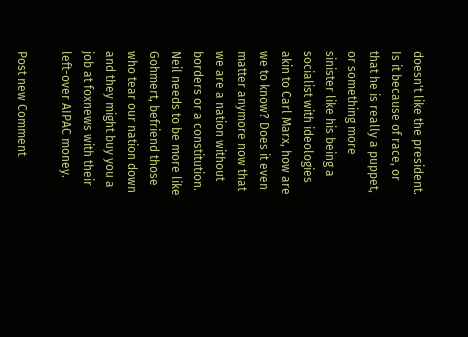doesn't like the president. Is it because of race, or that he is really a puppet, or something more sinister like his being a socialist with ideologies akin to Carl Marx, how are we to know? Does it even matter anymore now that we are a nation without borders or a constitution. Neil needs to be more like Gohmert, befriend those who tear our nation down and they might buy you a job at foxnews with their left-over AIPAC money.

Post new Comment